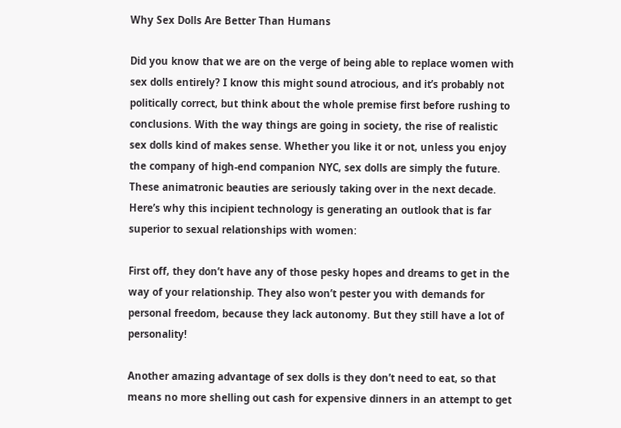Why Sex Dolls Are Better Than Humans

Did you know that we are on the verge of being able to replace women with sex dolls entirely? I know this might sound atrocious, and it’s probably not politically correct, but think about the whole premise first before rushing to conclusions. With the way things are going in society, the rise of realistic sex dolls kind of makes sense. Whether you like it or not, unless you enjoy the company of high-end companion NYC, sex dolls are simply the future. These animatronic beauties are seriously taking over in the next decade. Here’s why this incipient technology is generating an outlook that is far superior to sexual relationships with women:

First off, they don’t have any of those pesky hopes and dreams to get in the way of your relationship. They also won’t pester you with demands for personal freedom, because they lack autonomy. But they still have a lot of personality!

Another amazing advantage of sex dolls is they don’t need to eat, so that means no more shelling out cash for expensive dinners in an attempt to get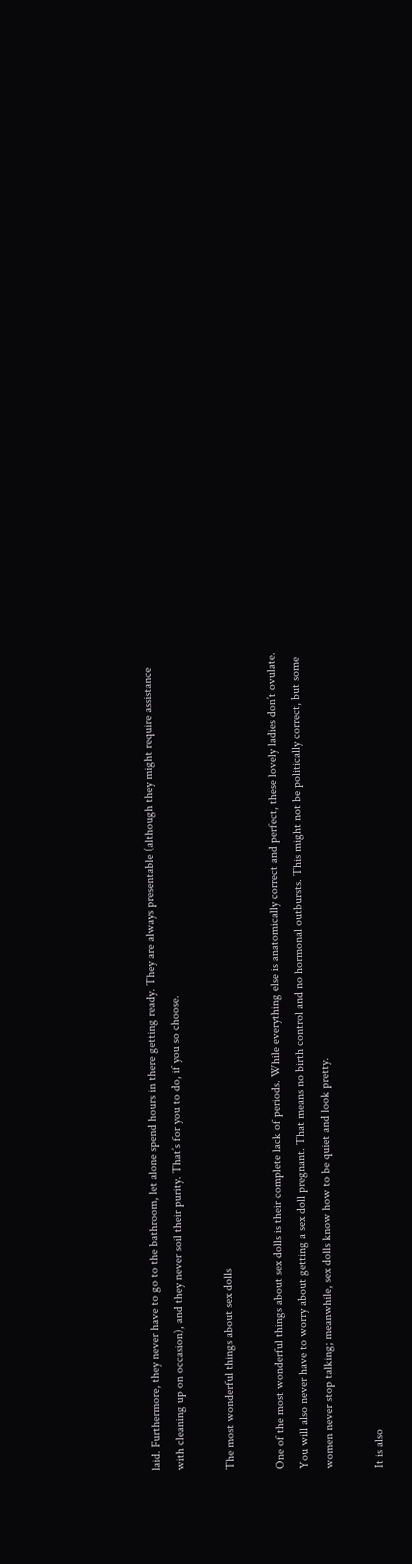laid. Furthermore, they never have to go to the bathroom, let alone spend hours in there getting ready. They are always presentable (although they might require assistance with cleaning up on occasion), and they never soil their purity. That’s for you to do, if you so choose.

The most wonderful things about sex dolls

One of the most wonderful things about sex dolls is their complete lack of periods. While everything else is anatomically correct and perfect, these lovely ladies don’t ovulate. You will also never have to worry about getting a sex doll pregnant. That means no birth control and no hormonal outbursts. This might not be politically correct, but some women never stop talking; meanwhile, sex dolls know how to be quiet and look pretty.

It is also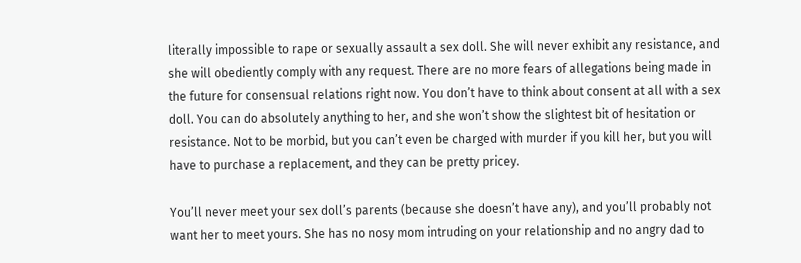literally impossible to rape or sexually assault a sex doll. She will never exhibit any resistance, and she will obediently comply with any request. There are no more fears of allegations being made in the future for consensual relations right now. You don’t have to think about consent at all with a sex doll. You can do absolutely anything to her, and she won’t show the slightest bit of hesitation or resistance. Not to be morbid, but you can’t even be charged with murder if you kill her, but you will have to purchase a replacement, and they can be pretty pricey.

You’ll never meet your sex doll’s parents (because she doesn’t have any), and you’ll probably not want her to meet yours. She has no nosy mom intruding on your relationship and no angry dad to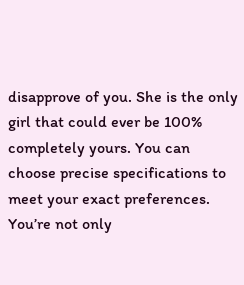disapprove of you. She is the only girl that could ever be 100% completely yours. You can choose precise specifications to meet your exact preferences. You’re not only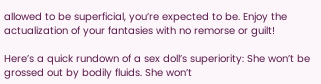allowed to be superficial, you’re expected to be. Enjoy the actualization of your fantasies with no remorse or guilt!

Here’s a quick rundown of a sex doll’s superiority: She won’t be grossed out by bodily fluids. She won’t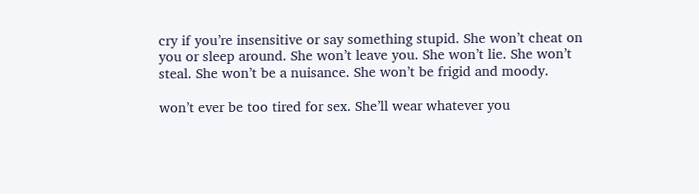cry if you’re insensitive or say something stupid. She won’t cheat on you or sleep around. She won’t leave you. She won’t lie. She won’t steal. She won’t be a nuisance. She won’t be frigid and moody.

won’t ever be too tired for sex. She’ll wear whatever you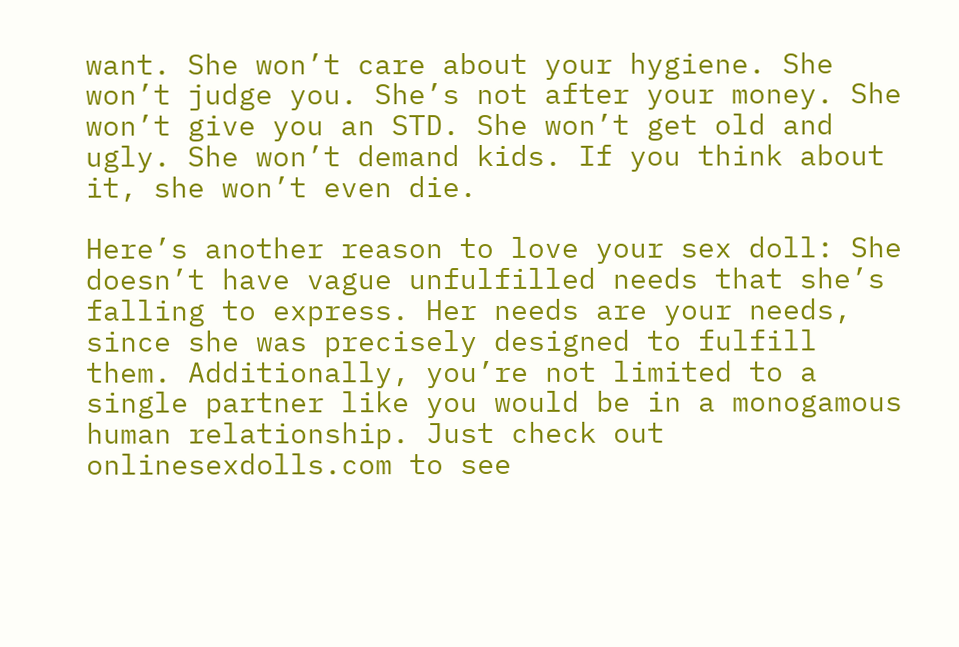want. She won’t care about your hygiene. She won’t judge you. She’s not after your money. She won’t give you an STD. She won’t get old and ugly. She won’t demand kids. If you think about it, she won’t even die.

Here’s another reason to love your sex doll: She doesn’t have vague unfulfilled needs that she’s falling to express. Her needs are your needs, since she was precisely designed to fulfill them. Additionally, you’re not limited to a single partner like you would be in a monogamous human relationship. Just check out onlinesexdolls.com to see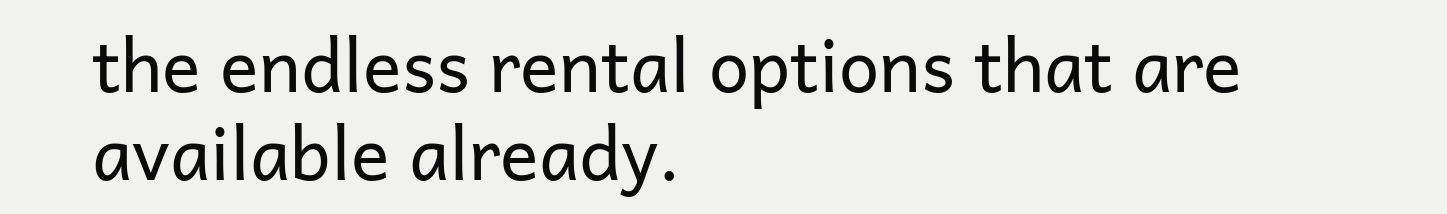the endless rental options that are available already.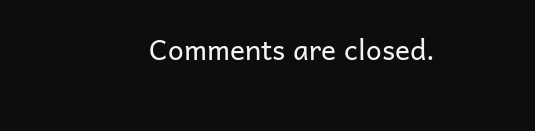Comments are closed.